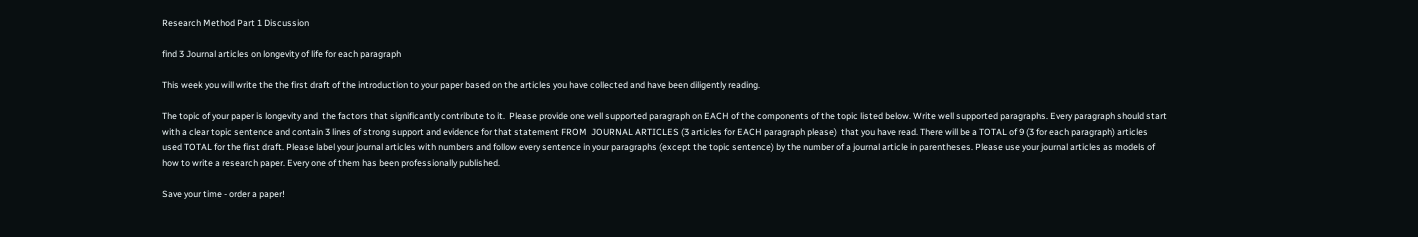Research Method Part 1 Discussion

find 3 Journal articles on longevity of life for each paragraph

This week you will write the the first draft of the introduction to your paper based on the articles you have collected and have been diligently reading.

The topic of your paper is longevity and  the factors that significantly contribute to it.  Please provide one well supported paragraph on EACH of the components of the topic listed below. Write well supported paragraphs. Every paragraph should start with a clear topic sentence and contain 3 lines of strong support and evidence for that statement FROM  JOURNAL ARTICLES (3 articles for EACH paragraph please)  that you have read. There will be a TOTAL of 9 (3 for each paragraph) articles used TOTAL for the first draft. Please label your journal articles with numbers and follow every sentence in your paragraphs (except the topic sentence) by the number of a journal article in parentheses. Please use your journal articles as models of how to write a research paper. Every one of them has been professionally published.

Save your time - order a paper!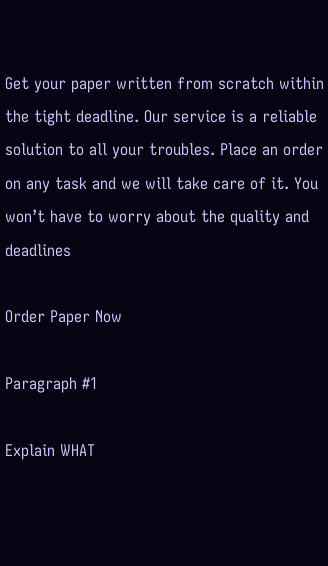Get your paper written from scratch within the tight deadline. Our service is a reliable solution to all your troubles. Place an order on any task and we will take care of it. You won’t have to worry about the quality and deadlines

Order Paper Now

Paragraph #1

Explain WHAT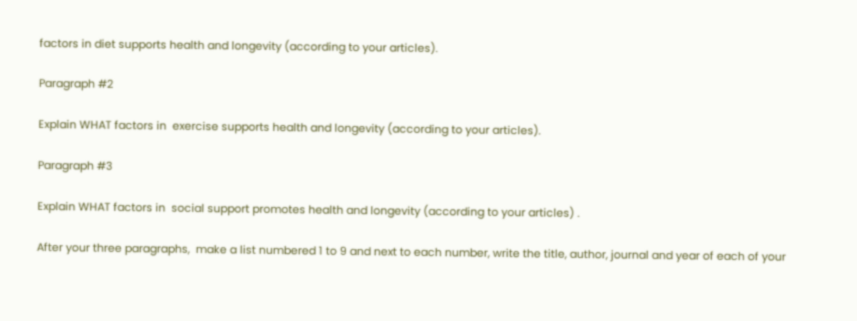factors in diet supports health and longevity (according to your articles).

Paragraph #2

Explain WHAT factors in  exercise supports health and longevity (according to your articles).

Paragraph #3

Explain WHAT factors in  social support promotes health and longevity (according to your articles) .

After your three paragraphs,  make a list numbered 1 to 9 and next to each number, write the title, author, journal and year of each of your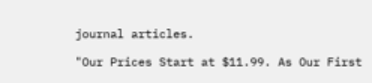journal articles.

"Our Prices Start at $11.99. As Our First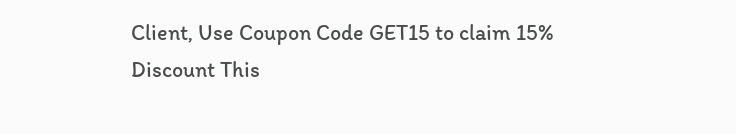Client, Use Coupon Code GET15 to claim 15% Discount This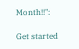Month!!":

Get started